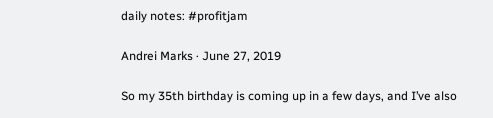daily notes: #profitjam

Andrei Marks · June 27, 2019

So my 35th birthday is coming up in a few days, and I’ve also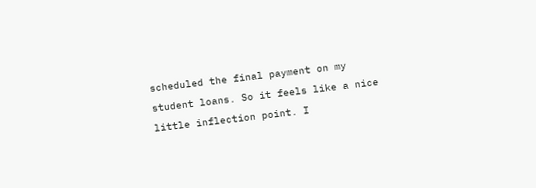scheduled the final payment on my student loans. So it feels like a nice little inflection point. I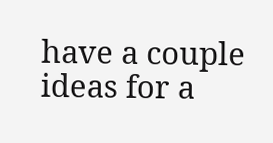have a couple ideas for a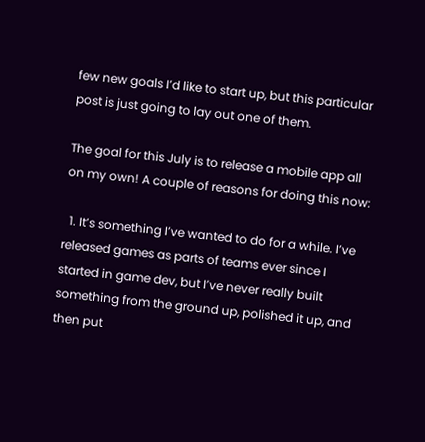few new goals I’d like to start up, but this particular post is just going to lay out one of them.

The goal for this July is to release a mobile app all on my own! A couple of reasons for doing this now:

  1. It’s something I’ve wanted to do for a while. I’ve released games as parts of teams ever since I started in game dev, but I’ve never really built something from the ground up, polished it up, and then put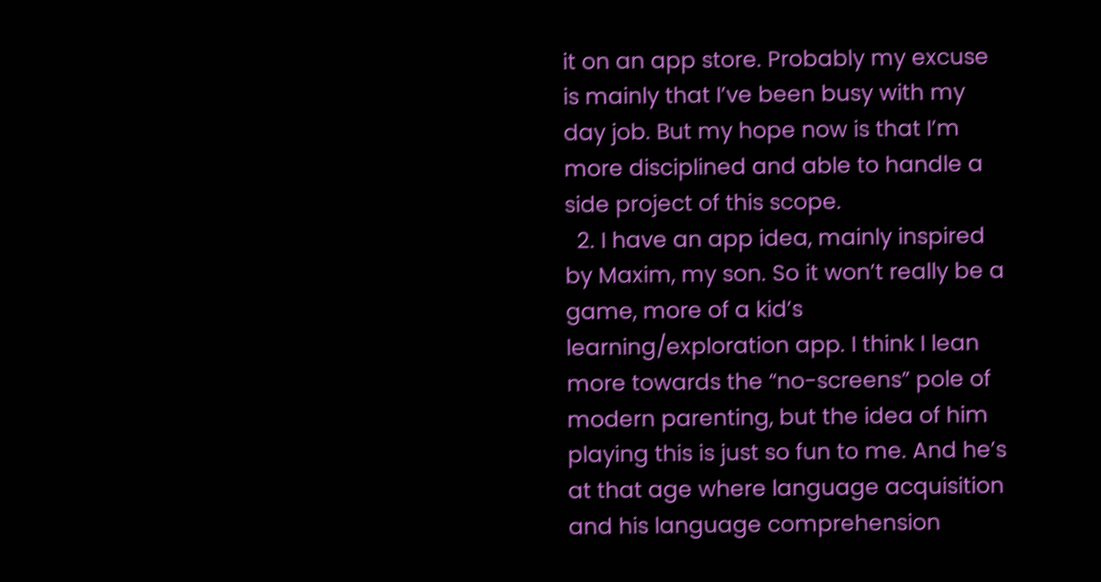it on an app store. Probably my excuse is mainly that I’ve been busy with my day job. But my hope now is that I’m more disciplined and able to handle a side project of this scope.
  2. I have an app idea, mainly inspired by Maxim, my son. So it won’t really be a game, more of a kid’s learning/exploration app. I think I lean more towards the “no-screens” pole of modern parenting, but the idea of him playing this is just so fun to me. And he’s at that age where language acquisition and his language comprehension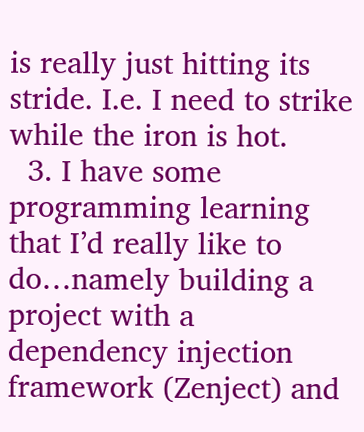is really just hitting its stride. I.e. I need to strike while the iron is hot.
  3. I have some programming learning that I’d really like to do…namely building a project with a dependency injection framework (Zenject) and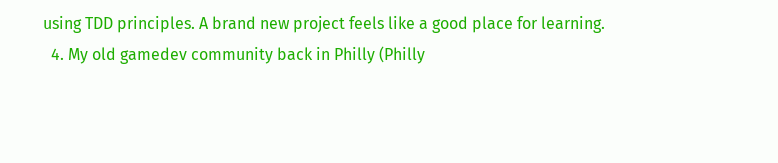using TDD principles. A brand new project feels like a good place for learning.
  4. My old gamedev community back in Philly (Philly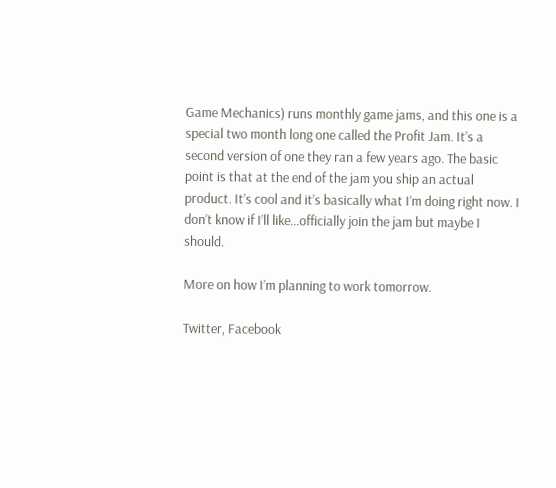Game Mechanics) runs monthly game jams, and this one is a special two month long one called the Profit Jam. It’s a second version of one they ran a few years ago. The basic point is that at the end of the jam you ship an actual product. It’s cool and it’s basically what I’m doing right now. I don’t know if I’ll like…officially join the jam but maybe I should.

More on how I’m planning to work tomorrow.

Twitter, Facebook